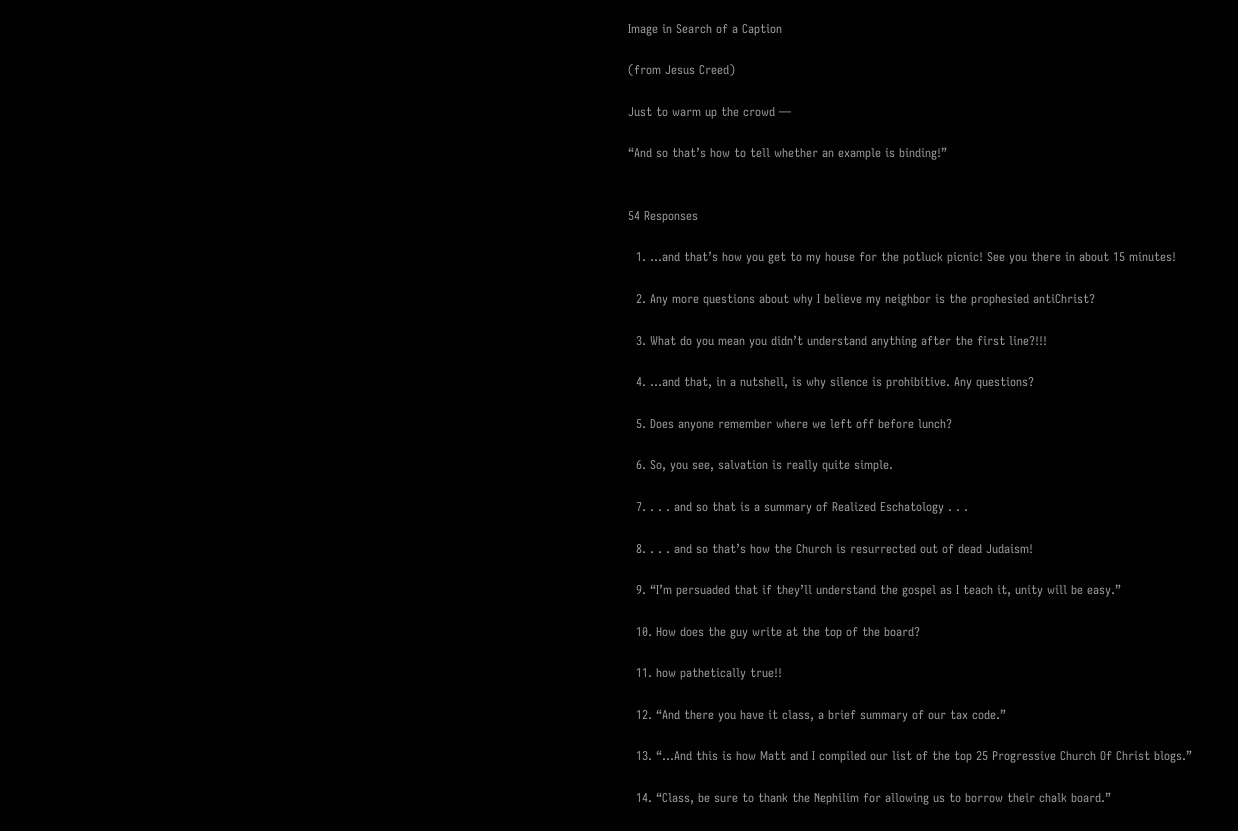Image in Search of a Caption

(from Jesus Creed)

Just to warm up the crowd —

“And so that’s how to tell whether an example is binding!”


54 Responses

  1. …and that’s how you get to my house for the potluck picnic! See you there in about 15 minutes!

  2. Any more questions about why I believe my neighbor is the prophesied antiChrist?

  3. What do you mean you didn’t understand anything after the first line?!!!

  4. …and that, in a nutshell, is why silence is prohibitive. Any questions?

  5. Does anyone remember where we left off before lunch?

  6. So, you see, salvation is really quite simple.

  7. . . . and so that is a summary of Realized Eschatology . . .

  8. . . . and so that’s how the Church is resurrected out of dead Judaism!

  9. “I’m persuaded that if they’ll understand the gospel as I teach it, unity will be easy.”

  10. How does the guy write at the top of the board?

  11. how pathetically true!!

  12. “And there you have it class, a brief summary of our tax code.”

  13. “…And this is how Matt and I compiled our list of the top 25 Progressive Church Of Christ blogs.”

  14. “Class, be sure to thank the Nephilim for allowing us to borrow their chalk board.”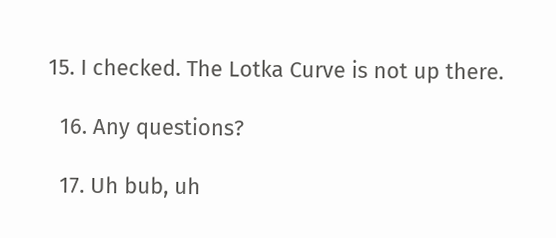15. I checked. The Lotka Curve is not up there.

  16. Any questions?

  17. Uh bub, uh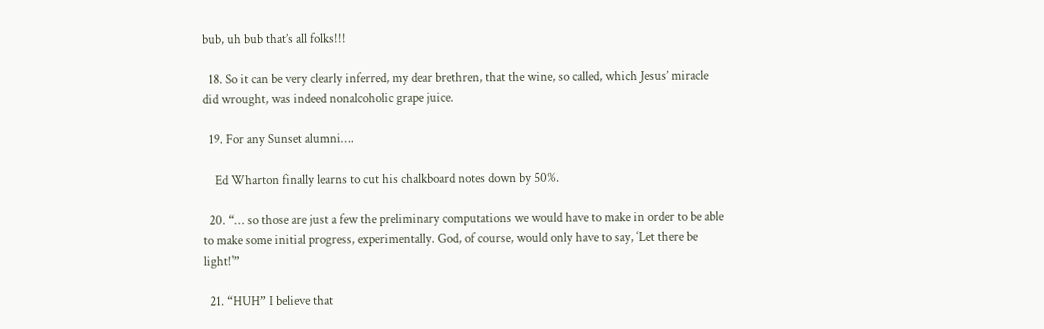bub, uh bub that’s all folks!!!

  18. So it can be very clearly inferred, my dear brethren, that the wine, so called, which Jesus’ miracle did wrought, was indeed nonalcoholic grape juice.

  19. For any Sunset alumni….

    Ed Wharton finally learns to cut his chalkboard notes down by 50%.

  20. “… so those are just a few the preliminary computations we would have to make in order to be able to make some initial progress, experimentally. God, of course, would only have to say, ‘Let there be light!'”

  21. “HUH” I believe that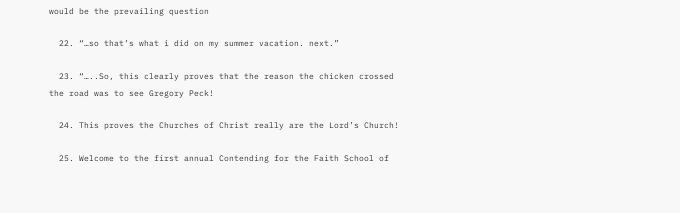would be the prevailing question

  22. “…so that’s what i did on my summer vacation. next.”

  23. “…..So, this clearly proves that the reason the chicken crossed the road was to see Gregory Peck!

  24. This proves the Churches of Christ really are the Lord’s Church!

  25. Welcome to the first annual Contending for the Faith School of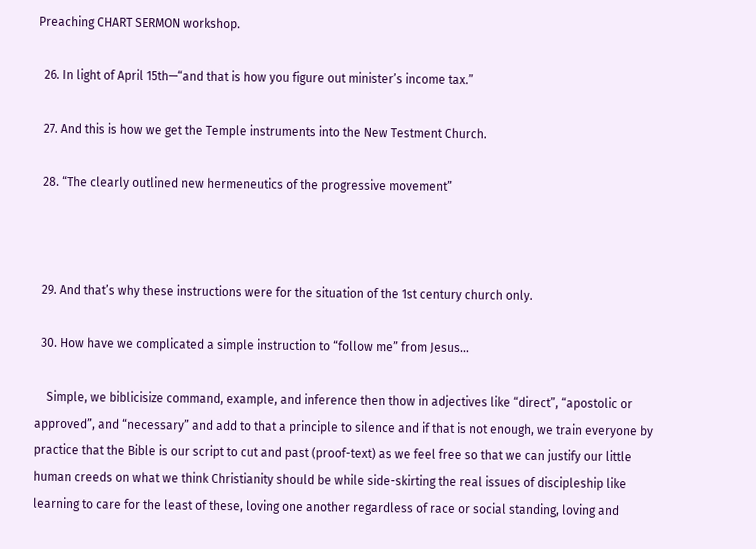Preaching CHART SERMON workshop.

  26. In light of April 15th—“and that is how you figure out minister’s income tax.”

  27. And this is how we get the Temple instruments into the New Testment Church.

  28. “The clearly outlined new hermeneutics of the progressive movement”



  29. And that’s why these instructions were for the situation of the 1st century church only.

  30. How have we complicated a simple instruction to “follow me” from Jesus…

    Simple, we biblicisize command, example, and inference then thow in adjectives like “direct”, “apostolic or approved”, and “necessary” and add to that a principle to silence and if that is not enough, we train everyone by practice that the Bible is our script to cut and past (proof-text) as we feel free so that we can justify our little human creeds on what we think Christianity should be while side-skirting the real issues of discipleship like learning to care for the least of these, loving one another regardless of race or social standing, loving and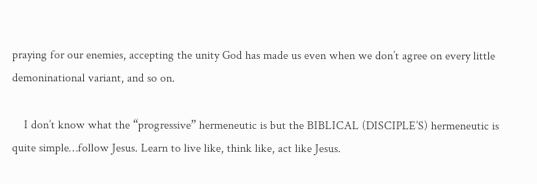praying for our enemies, accepting the unity God has made us even when we don’t agree on every little demoninational variant, and so on.

    I don’t know what the “progressive” hermeneutic is but the BIBLICAL (DISCIPLE’S) hermeneutic is quite simple…follow Jesus. Learn to live like, think like, act like Jesus.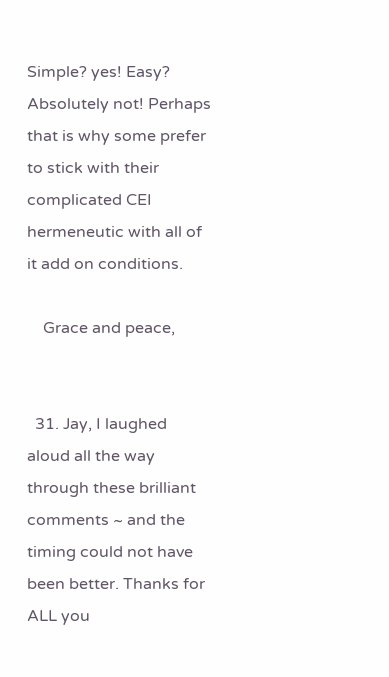Simple? yes! Easy? Absolutely not! Perhaps that is why some prefer to stick with their complicated CEI hermeneutic with all of it add on conditions.

    Grace and peace,


  31. Jay, I laughed aloud all the way through these brilliant comments ~ and the timing could not have been better. Thanks for ALL you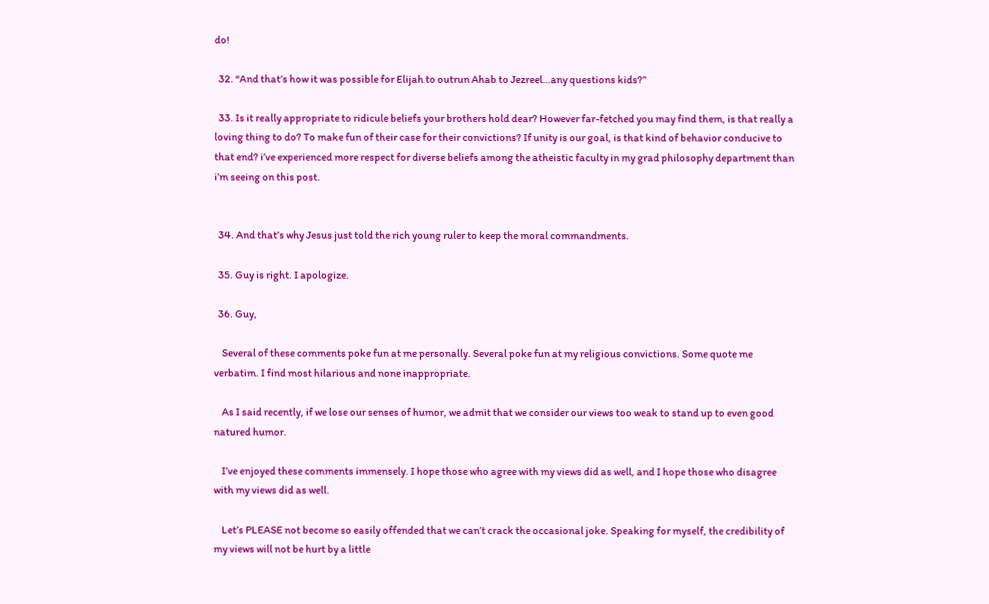do!

  32. “And that’s how it was possible for Elijah to outrun Ahab to Jezreel…any questions kids?”

  33. Is it really appropriate to ridicule beliefs your brothers hold dear? However far-fetched you may find them, is that really a loving thing to do? To make fun of their case for their convictions? If unity is our goal, is that kind of behavior conducive to that end? i’ve experienced more respect for diverse beliefs among the atheistic faculty in my grad philosophy department than i’m seeing on this post.


  34. And that’s why Jesus just told the rich young ruler to keep the moral commandments.

  35. Guy is right. I apologize.

  36. Guy,

    Several of these comments poke fun at me personally. Several poke fun at my religious convictions. Some quote me verbatim. I find most hilarious and none inappropriate.

    As I said recently, if we lose our senses of humor, we admit that we consider our views too weak to stand up to even good natured humor.

    I’ve enjoyed these comments immensely. I hope those who agree with my views did as well, and I hope those who disagree with my views did as well.

    Let’s PLEASE not become so easily offended that we can’t crack the occasional joke. Speaking for myself, the credibility of my views will not be hurt by a little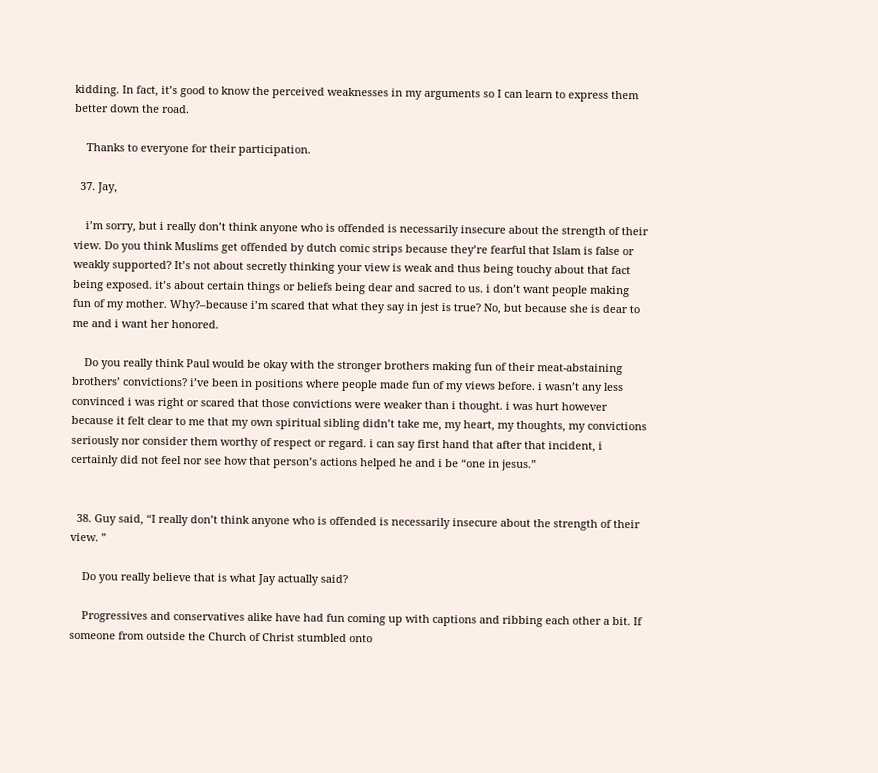kidding. In fact, it’s good to know the perceived weaknesses in my arguments so I can learn to express them better down the road.

    Thanks to everyone for their participation.

  37. Jay,

    i’m sorry, but i really don’t think anyone who is offended is necessarily insecure about the strength of their view. Do you think Muslims get offended by dutch comic strips because they’re fearful that Islam is false or weakly supported? It’s not about secretly thinking your view is weak and thus being touchy about that fact being exposed. it’s about certain things or beliefs being dear and sacred to us. i don’t want people making fun of my mother. Why?–because i’m scared that what they say in jest is true? No, but because she is dear to me and i want her honored.

    Do you really think Paul would be okay with the stronger brothers making fun of their meat-abstaining brothers’ convictions? i’ve been in positions where people made fun of my views before. i wasn’t any less convinced i was right or scared that those convictions were weaker than i thought. i was hurt however because it felt clear to me that my own spiritual sibling didn’t take me, my heart, my thoughts, my convictions seriously nor consider them worthy of respect or regard. i can say first hand that after that incident, i certainly did not feel nor see how that person’s actions helped he and i be “one in jesus.”


  38. Guy said, “I really don’t think anyone who is offended is necessarily insecure about the strength of their view. ”

    Do you really believe that is what Jay actually said?

    Progressives and conservatives alike have had fun coming up with captions and ribbing each other a bit. If someone from outside the Church of Christ stumbled onto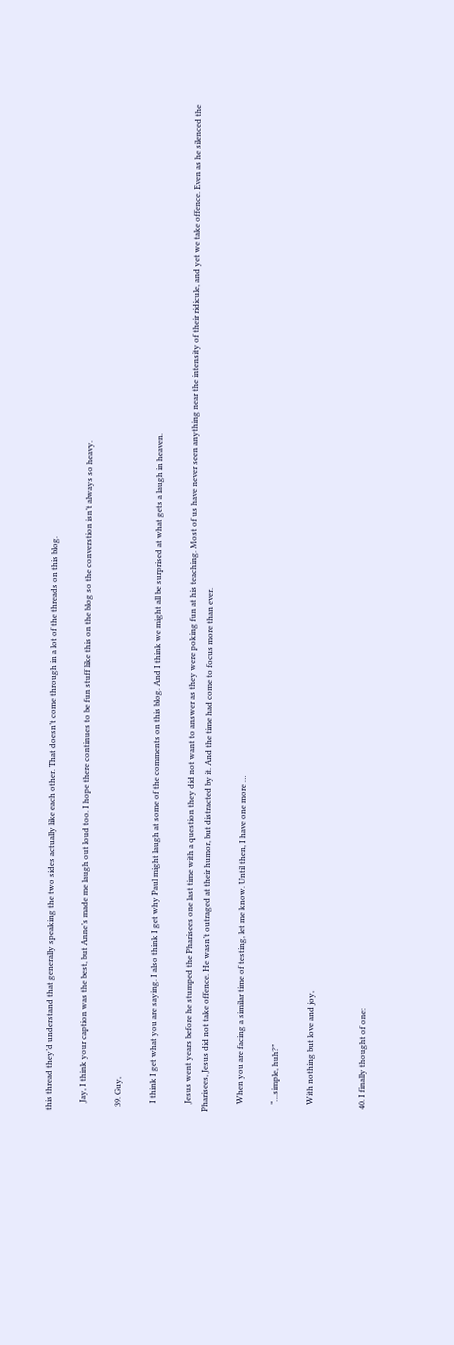this thread they’d understand that generally speaking the two sides actually like each other. That doesn’t come through in a lot of the threads on this blog.

    Jay, I think your caption was the best, but Anne’s made me laugh out loud too. I hope there continues to be fun stuff like this on the blog so the converstion isn’t always so heavy.

  39. Guy,

    I think I get what you are saying. I also think I get why Paul might laugh at some of the comments on this blog. And I think we might all be surprised at what gets a laugh in heaven.

    Jesus went years before he stumped the Pharisees one last time with a question they did not want to answer as they were poking fun at his teaching. Most of us have never seen anything near the intensity of their ridicule, and yet we take offence. Even as he silenced the Pharisees, Jesus did not take offence. He wasn’t outraged at their humor, but distracted by it. And the time had come to focus more than ever.

    When you are facing a similar time of testing, let me know. Until then, I have one more …

    “…simple, huh?”

    With nothing but love and joy,


  40. I finally thought of one: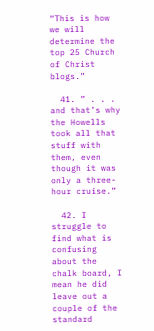“This is how we will determine the top 25 Church of Christ blogs.”

  41. ” . . . and that’s why the Howells took all that stuff with them, even though it was only a three-hour cruise.”

  42. I struggle to find what is confusing about the chalk board, I mean he did leave out a couple of the standard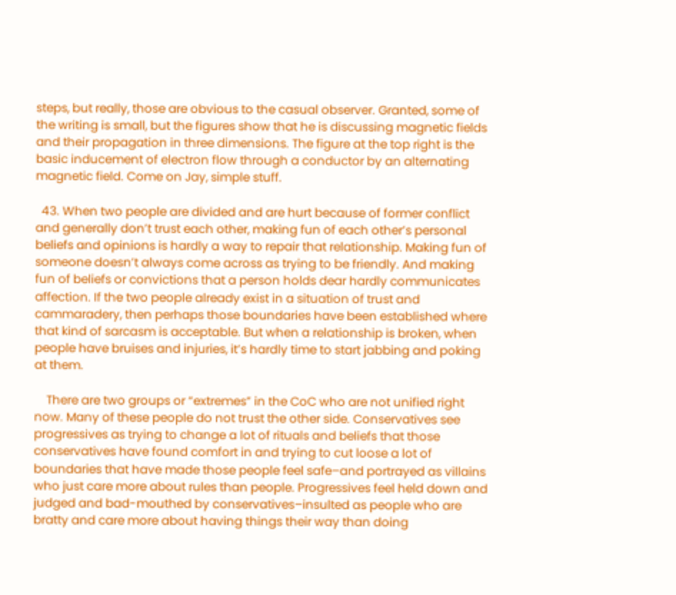steps, but really, those are obvious to the casual observer. Granted, some of the writing is small, but the figures show that he is discussing magnetic fields and their propagation in three dimensions. The figure at the top right is the basic inducement of electron flow through a conductor by an alternating magnetic field. Come on Jay, simple stuff.

  43. When two people are divided and are hurt because of former conflict and generally don’t trust each other, making fun of each other’s personal beliefs and opinions is hardly a way to repair that relationship. Making fun of someone doesn’t always come across as trying to be friendly. And making fun of beliefs or convictions that a person holds dear hardly communicates affection. If the two people already exist in a situation of trust and cammaradery, then perhaps those boundaries have been established where that kind of sarcasm is acceptable. But when a relationship is broken, when people have bruises and injuries, it’s hardly time to start jabbing and poking at them.

    There are two groups or “extremes” in the CoC who are not unified right now. Many of these people do not trust the other side. Conservatives see progressives as trying to change a lot of rituals and beliefs that those conservatives have found comfort in and trying to cut loose a lot of boundaries that have made those people feel safe–and portrayed as villains who just care more about rules than people. Progressives feel held down and judged and bad-mouthed by conservatives–insulted as people who are bratty and care more about having things their way than doing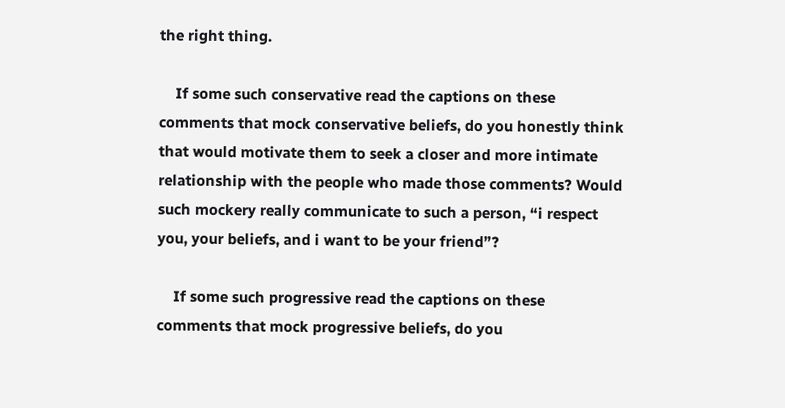the right thing.

    If some such conservative read the captions on these comments that mock conservative beliefs, do you honestly think that would motivate them to seek a closer and more intimate relationship with the people who made those comments? Would such mockery really communicate to such a person, “i respect you, your beliefs, and i want to be your friend”?

    If some such progressive read the captions on these comments that mock progressive beliefs, do you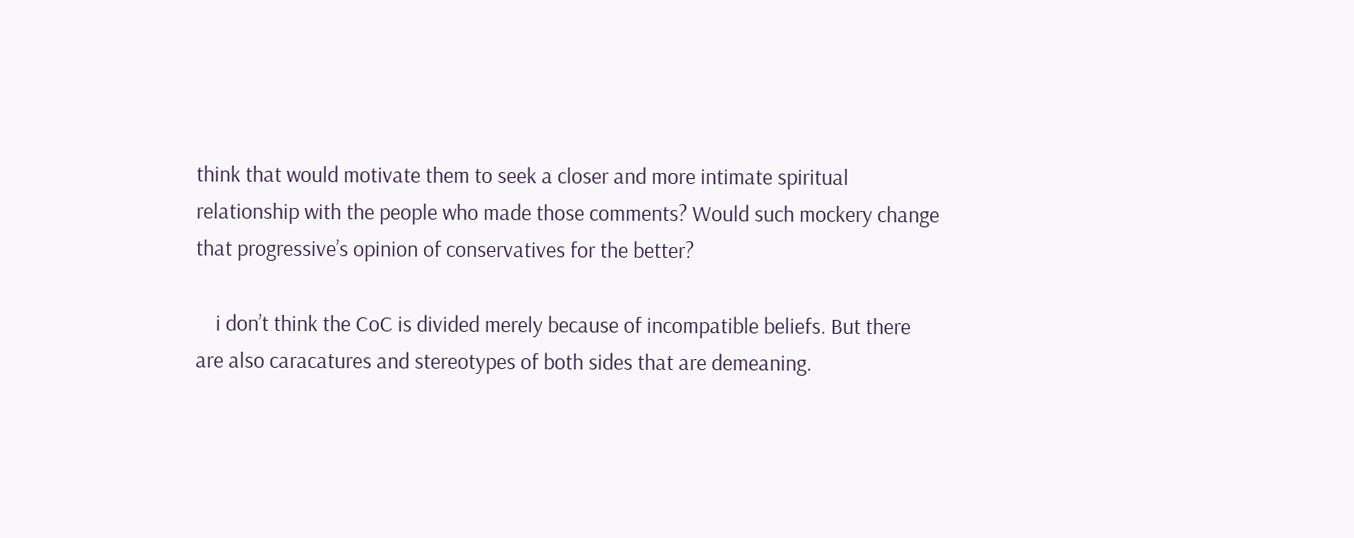think that would motivate them to seek a closer and more intimate spiritual relationship with the people who made those comments? Would such mockery change that progressive’s opinion of conservatives for the better?

    i don’t think the CoC is divided merely because of incompatible beliefs. But there are also caracatures and stereotypes of both sides that are demeaning.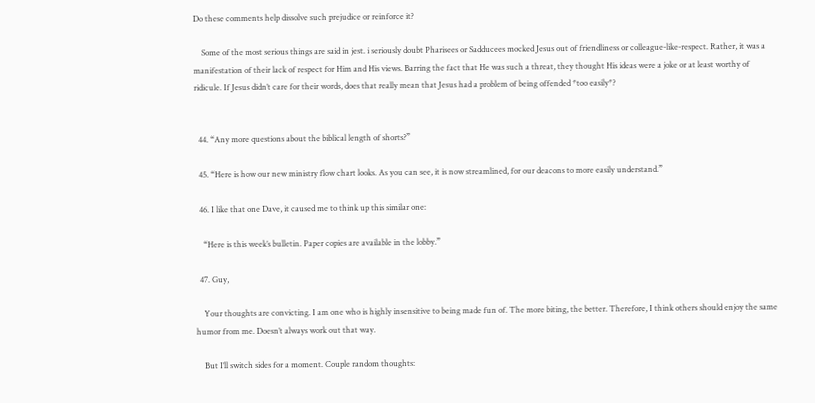Do these comments help dissolve such prejudice or reinforce it?

    Some of the most serious things are said in jest. i seriously doubt Pharisees or Sadducees mocked Jesus out of friendliness or colleague-like-respect. Rather, it was a manifestation of their lack of respect for Him and His views. Barring the fact that He was such a threat, they thought His ideas were a joke or at least worthy of ridicule. If Jesus didn’t care for their words, does that really mean that Jesus had a problem of being offended *too easily*?


  44. “Any more questions about the biblical length of shorts?”

  45. “Here is how our new ministry flow chart looks. As you can see, it is now streamlined, for our deacons to more easily understand.”

  46. I like that one Dave, it caused me to think up this similar one:

    “Here is this week’s bulletin. Paper copies are available in the lobby.”

  47. Guy,

    Your thoughts are convicting. I am one who is highly insensitive to being made fun of. The more biting, the better. Therefore, I think others should enjoy the same humor from me. Doesn’t always work out that way.

    But I’ll switch sides for a moment. Couple random thoughts: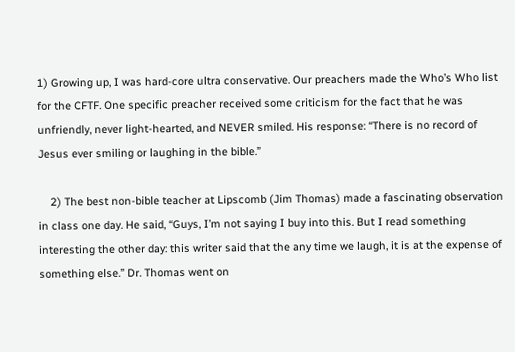1) Growing up, I was hard-core ultra conservative. Our preachers made the Who’s Who list for the CFTF. One specific preacher received some criticism for the fact that he was unfriendly, never light-hearted, and NEVER smiled. His response: “There is no record of Jesus ever smiling or laughing in the bible.”

    2) The best non-bible teacher at Lipscomb (Jim Thomas) made a fascinating observation in class one day. He said, “Guys, I’m not saying I buy into this. But I read something interesting the other day: this writer said that the any time we laugh, it is at the expense of something else.” Dr. Thomas went on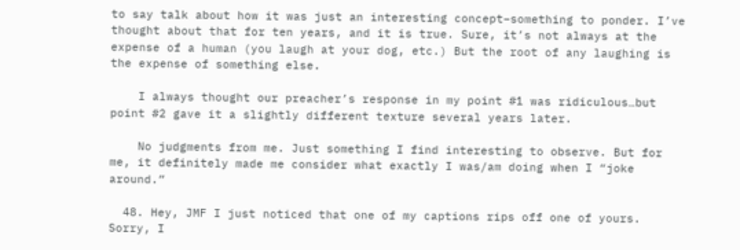to say talk about how it was just an interesting concept–something to ponder. I’ve thought about that for ten years, and it is true. Sure, it’s not always at the expense of a human (you laugh at your dog, etc.) But the root of any laughing is the expense of something else.

    I always thought our preacher’s response in my point #1 was ridiculous…but point #2 gave it a slightly different texture several years later.

    No judgments from me. Just something I find interesting to observe. But for me, it definitely made me consider what exactly I was/am doing when I “joke around.”

  48. Hey, JMF I just noticed that one of my captions rips off one of yours. Sorry, I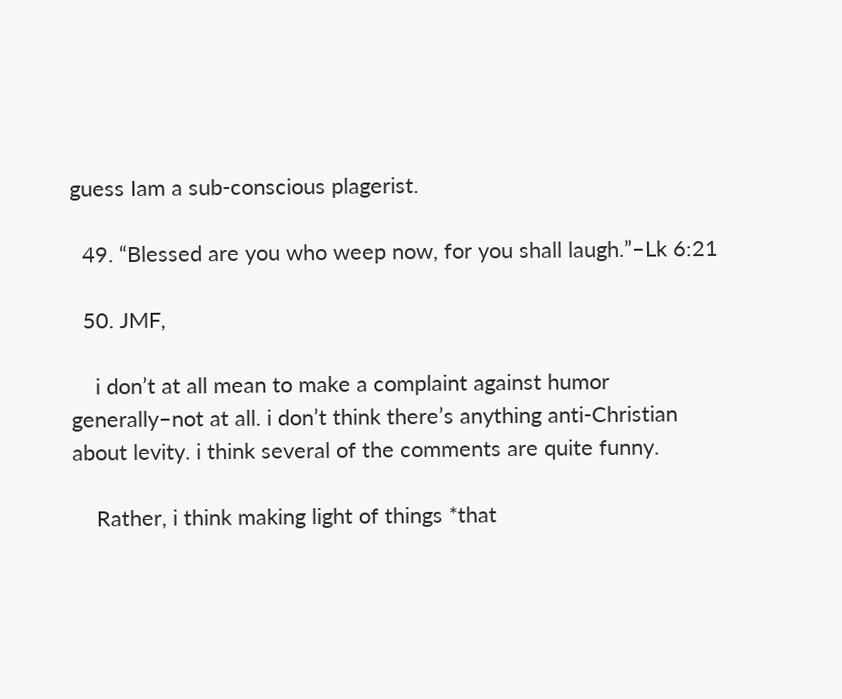guess Iam a sub-conscious plagerist.

  49. “Blessed are you who weep now, for you shall laugh.”–Lk 6:21

  50. JMF,

    i don’t at all mean to make a complaint against humor generally–not at all. i don’t think there’s anything anti-Christian about levity. i think several of the comments are quite funny.

    Rather, i think making light of things *that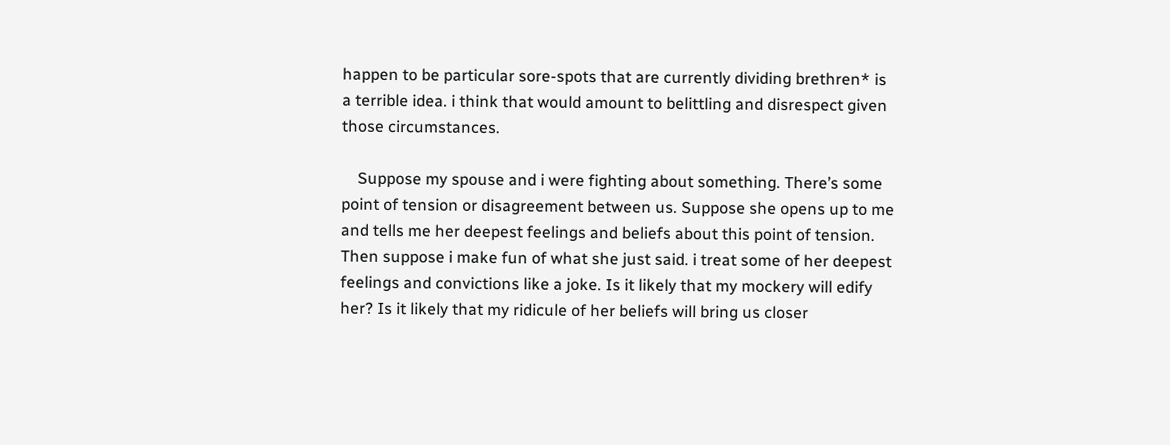happen to be particular sore-spots that are currently dividing brethren* is a terrible idea. i think that would amount to belittling and disrespect given those circumstances.

    Suppose my spouse and i were fighting about something. There’s some point of tension or disagreement between us. Suppose she opens up to me and tells me her deepest feelings and beliefs about this point of tension. Then suppose i make fun of what she just said. i treat some of her deepest feelings and convictions like a joke. Is it likely that my mockery will edify her? Is it likely that my ridicule of her beliefs will bring us closer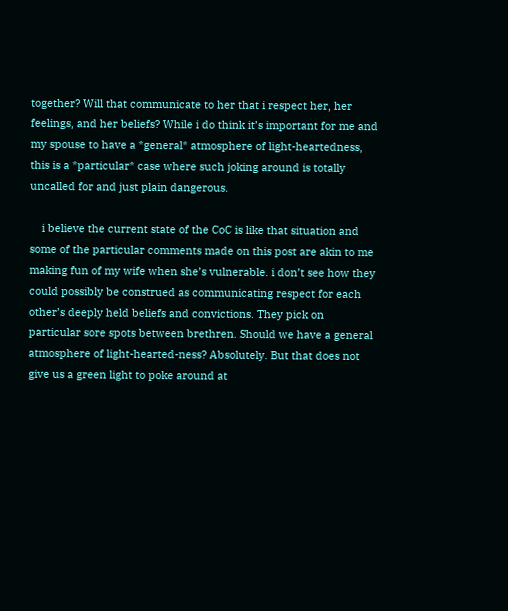together? Will that communicate to her that i respect her, her feelings, and her beliefs? While i do think it’s important for me and my spouse to have a *general* atmosphere of light-heartedness, this is a *particular* case where such joking around is totally uncalled for and just plain dangerous.

    i believe the current state of the CoC is like that situation and some of the particular comments made on this post are akin to me making fun of my wife when she’s vulnerable. i don’t see how they could possibly be construed as communicating respect for each other’s deeply held beliefs and convictions. They pick on particular sore spots between brethren. Should we have a general atmosphere of light-hearted-ness? Absolutely. But that does not give us a green light to poke around at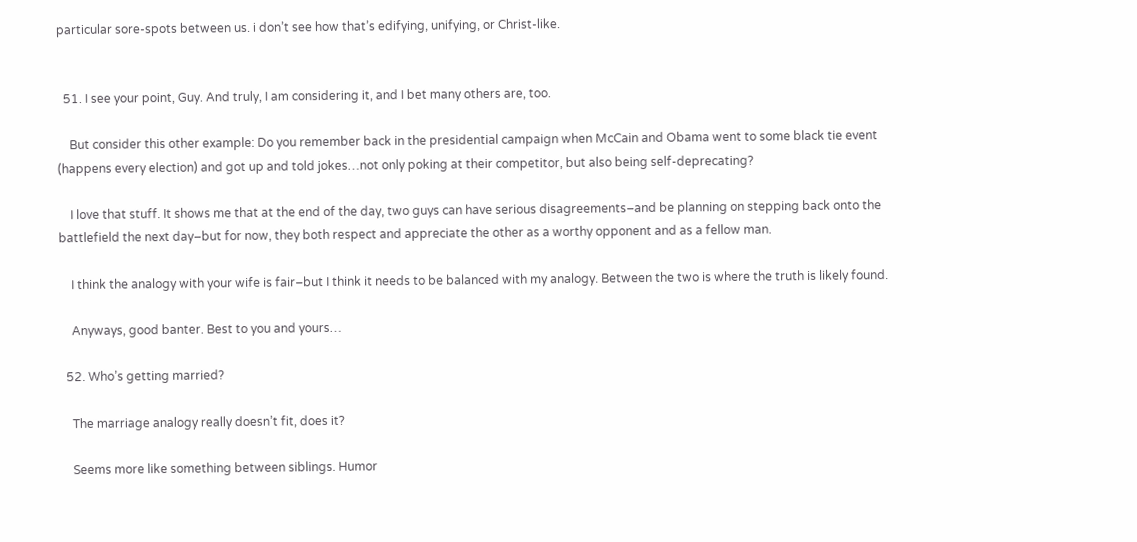particular sore-spots between us. i don’t see how that’s edifying, unifying, or Christ-like.


  51. I see your point, Guy. And truly, I am considering it, and I bet many others are, too.

    But consider this other example: Do you remember back in the presidential campaign when McCain and Obama went to some black tie event (happens every election) and got up and told jokes…not only poking at their competitor, but also being self-deprecating?

    I love that stuff. It shows me that at the end of the day, two guys can have serious disagreements–and be planning on stepping back onto the battlefield the next day–but for now, they both respect and appreciate the other as a worthy opponent and as a fellow man.

    I think the analogy with your wife is fair–but I think it needs to be balanced with my analogy. Between the two is where the truth is likely found.

    Anyways, good banter. Best to you and yours…

  52. Who’s getting married?

    The marriage analogy really doesn’t fit, does it?

    Seems more like something between siblings. Humor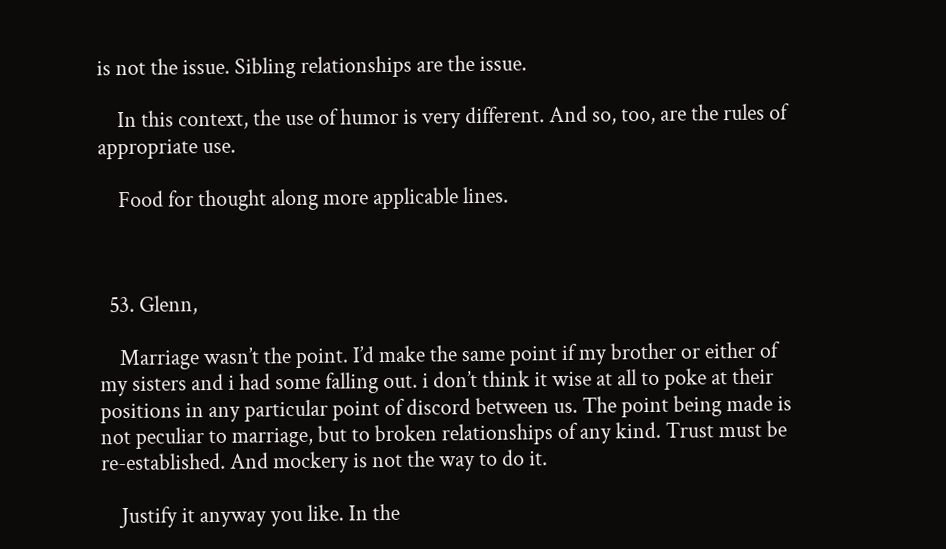is not the issue. Sibling relationships are the issue.

    In this context, the use of humor is very different. And so, too, are the rules of appropriate use.

    Food for thought along more applicable lines.



  53. Glenn,

    Marriage wasn’t the point. I’d make the same point if my brother or either of my sisters and i had some falling out. i don’t think it wise at all to poke at their positions in any particular point of discord between us. The point being made is not peculiar to marriage, but to broken relationships of any kind. Trust must be re-established. And mockery is not the way to do it.

    Justify it anyway you like. In the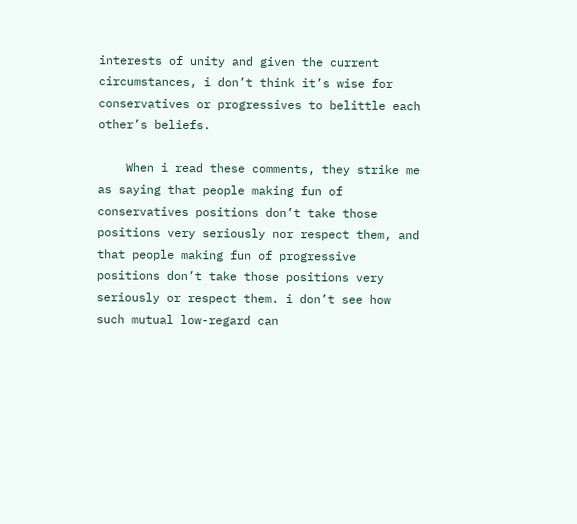interests of unity and given the current circumstances, i don’t think it’s wise for conservatives or progressives to belittle each other’s beliefs.

    When i read these comments, they strike me as saying that people making fun of conservatives positions don’t take those positions very seriously nor respect them, and that people making fun of progressive positions don’t take those positions very seriously or respect them. i don’t see how such mutual low-regard can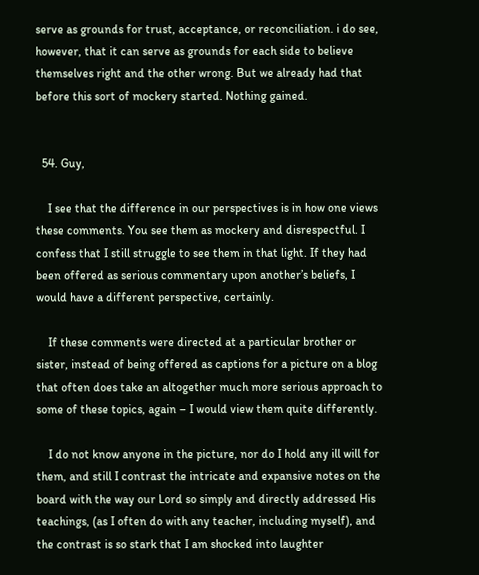serve as grounds for trust, acceptance, or reconciliation. i do see, however, that it can serve as grounds for each side to believe themselves right and the other wrong. But we already had that before this sort of mockery started. Nothing gained.


  54. Guy,

    I see that the difference in our perspectives is in how one views these comments. You see them as mockery and disrespectful. I confess that I still struggle to see them in that light. If they had been offered as serious commentary upon another’s beliefs, I would have a different perspective, certainly.

    If these comments were directed at a particular brother or sister, instead of being offered as captions for a picture on a blog that often does take an altogether much more serious approach to some of these topics, again – I would view them quite differently.

    I do not know anyone in the picture, nor do I hold any ill will for them, and still I contrast the intricate and expansive notes on the board with the way our Lord so simply and directly addressed His teachings, (as I often do with any teacher, including myself), and the contrast is so stark that I am shocked into laughter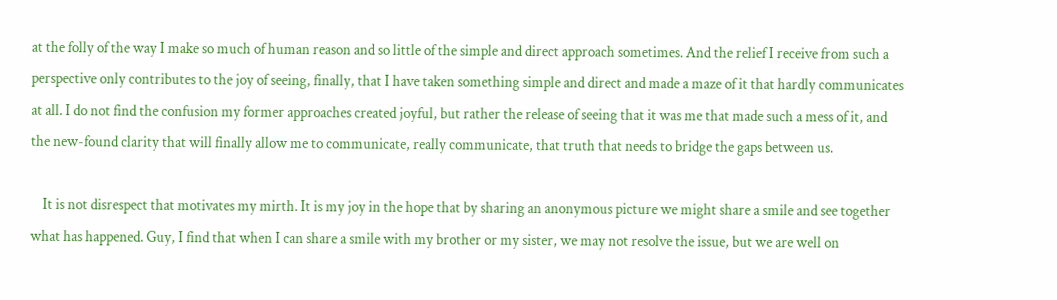at the folly of the way I make so much of human reason and so little of the simple and direct approach sometimes. And the relief I receive from such a perspective only contributes to the joy of seeing, finally, that I have taken something simple and direct and made a maze of it that hardly communicates at all. I do not find the confusion my former approaches created joyful, but rather the release of seeing that it was me that made such a mess of it, and the new-found clarity that will finally allow me to communicate, really communicate, that truth that needs to bridge the gaps between us.

    It is not disrespect that motivates my mirth. It is my joy in the hope that by sharing an anonymous picture we might share a smile and see together what has happened. Guy, I find that when I can share a smile with my brother or my sister, we may not resolve the issue, but we are well on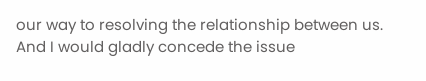our way to resolving the relationship between us. And I would gladly concede the issue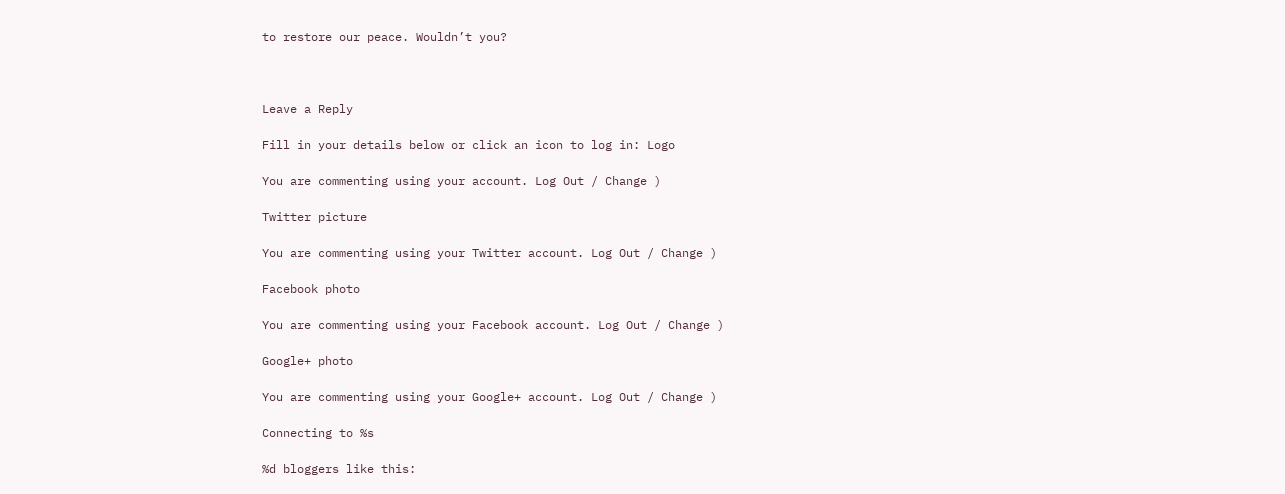to restore our peace. Wouldn’t you?



Leave a Reply

Fill in your details below or click an icon to log in: Logo

You are commenting using your account. Log Out / Change )

Twitter picture

You are commenting using your Twitter account. Log Out / Change )

Facebook photo

You are commenting using your Facebook account. Log Out / Change )

Google+ photo

You are commenting using your Google+ account. Log Out / Change )

Connecting to %s

%d bloggers like this: